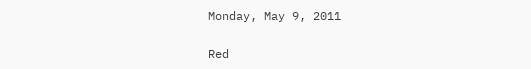Monday, May 9, 2011

Red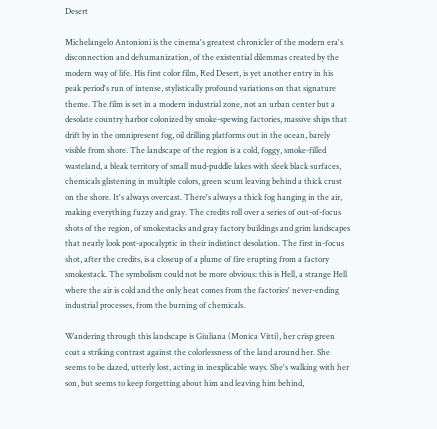Desert

Michelangelo Antonioni is the cinema's greatest chronicler of the modern era's disconnection and dehumanization, of the existential dilemmas created by the modern way of life. His first color film, Red Desert, is yet another entry in his peak period's run of intense, stylistically profound variations on that signature theme. The film is set in a modern industrial zone, not an urban center but a desolate country harbor colonized by smoke-spewing factories, massive ships that drift by in the omnipresent fog, oil drilling platforms out in the ocean, barely visible from shore. The landscape of the region is a cold, foggy, smoke-filled wasteland, a bleak territory of small mud-puddle lakes with sleek black surfaces, chemicals glistening in multiple colors, green scum leaving behind a thick crust on the shore. It's always overcast. There's always a thick fog hanging in the air, making everything fuzzy and gray. The credits roll over a series of out-of-focus shots of the region, of smokestacks and gray factory buildings and grim landscapes that nearly look post-apocalyptic in their indistinct desolation. The first in-focus shot, after the credits, is a closeup of a plume of fire erupting from a factory smokestack. The symbolism could not be more obvious: this is Hell, a strange Hell where the air is cold and the only heat comes from the factories' never-ending industrial processes, from the burning of chemicals.

Wandering through this landscape is Giuliana (Monica Vitti), her crisp green coat a striking contrast against the colorlessness of the land around her. She seems to be dazed, utterly lost, acting in inexplicable ways. She's walking with her son, but seems to keep forgetting about him and leaving him behind,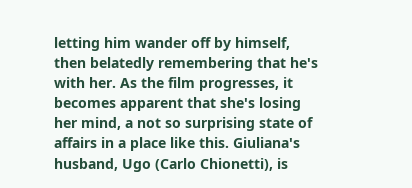letting him wander off by himself, then belatedly remembering that he's with her. As the film progresses, it becomes apparent that she's losing her mind, a not so surprising state of affairs in a place like this. Giuliana's husband, Ugo (Carlo Chionetti), is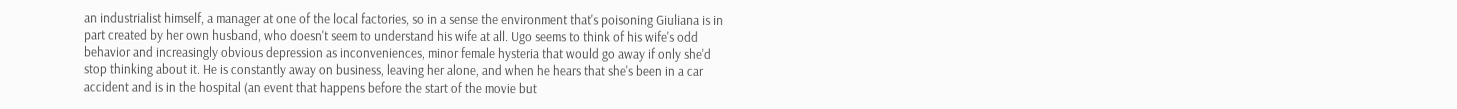an industrialist himself, a manager at one of the local factories, so in a sense the environment that's poisoning Giuliana is in part created by her own husband, who doesn't seem to understand his wife at all. Ugo seems to think of his wife's odd behavior and increasingly obvious depression as inconveniences, minor female hysteria that would go away if only she'd stop thinking about it. He is constantly away on business, leaving her alone, and when he hears that she's been in a car accident and is in the hospital (an event that happens before the start of the movie but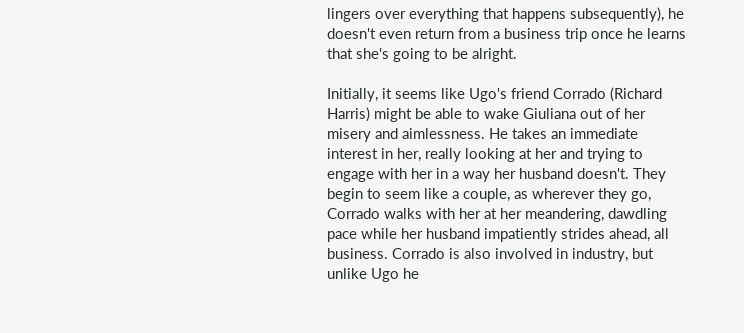lingers over everything that happens subsequently), he doesn't even return from a business trip once he learns that she's going to be alright.

Initially, it seems like Ugo's friend Corrado (Richard Harris) might be able to wake Giuliana out of her misery and aimlessness. He takes an immediate interest in her, really looking at her and trying to engage with her in a way her husband doesn't. They begin to seem like a couple, as wherever they go, Corrado walks with her at her meandering, dawdling pace while her husband impatiently strides ahead, all business. Corrado is also involved in industry, but unlike Ugo he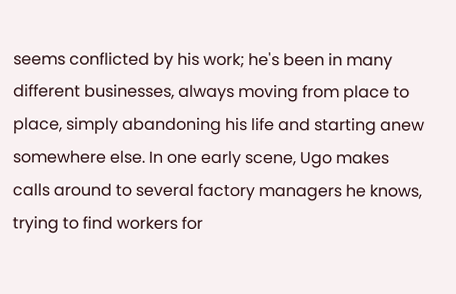seems conflicted by his work; he's been in many different businesses, always moving from place to place, simply abandoning his life and starting anew somewhere else. In one early scene, Ugo makes calls around to several factory managers he knows, trying to find workers for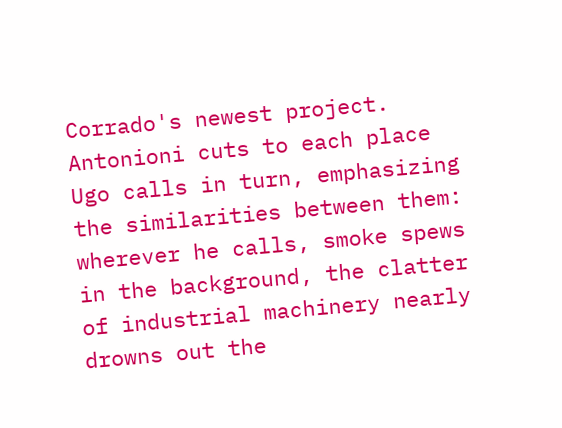Corrado's newest project. Antonioni cuts to each place Ugo calls in turn, emphasizing the similarities between them: wherever he calls, smoke spews in the background, the clatter of industrial machinery nearly drowns out the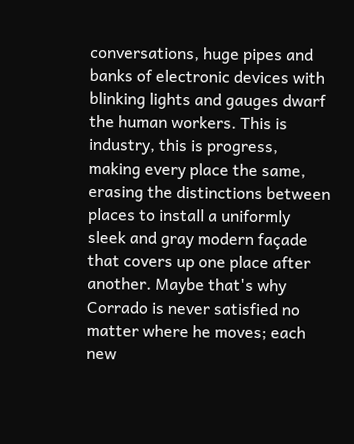conversations, huge pipes and banks of electronic devices with blinking lights and gauges dwarf the human workers. This is industry, this is progress, making every place the same, erasing the distinctions between places to install a uniformly sleek and gray modern façade that covers up one place after another. Maybe that's why Corrado is never satisfied no matter where he moves; each new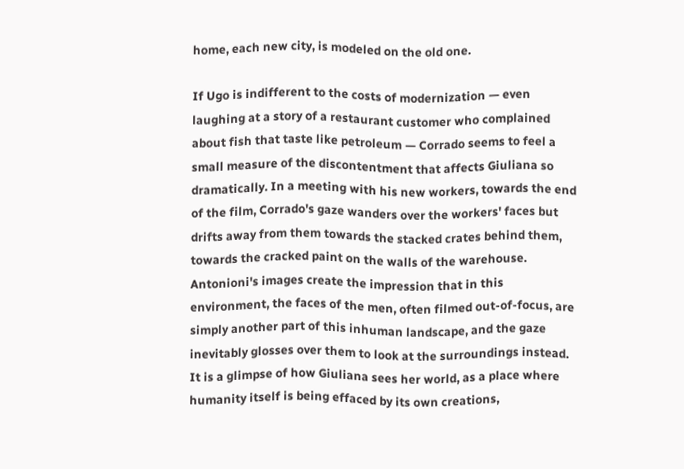home, each new city, is modeled on the old one.

If Ugo is indifferent to the costs of modernization — even laughing at a story of a restaurant customer who complained about fish that taste like petroleum — Corrado seems to feel a small measure of the discontentment that affects Giuliana so dramatically. In a meeting with his new workers, towards the end of the film, Corrado's gaze wanders over the workers' faces but drifts away from them towards the stacked crates behind them, towards the cracked paint on the walls of the warehouse. Antonioni's images create the impression that in this environment, the faces of the men, often filmed out-of-focus, are simply another part of this inhuman landscape, and the gaze inevitably glosses over them to look at the surroundings instead. It is a glimpse of how Giuliana sees her world, as a place where humanity itself is being effaced by its own creations,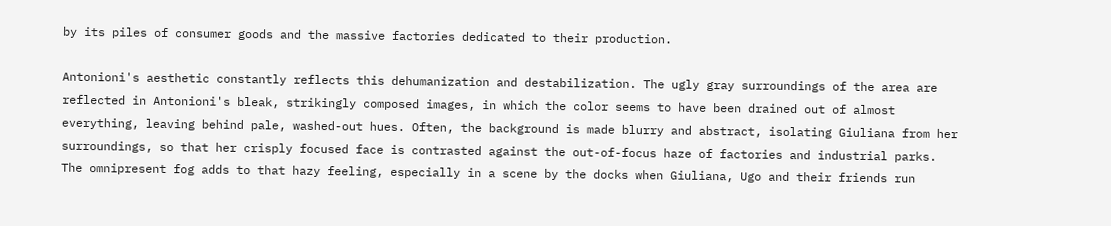by its piles of consumer goods and the massive factories dedicated to their production.

Antonioni's aesthetic constantly reflects this dehumanization and destabilization. The ugly gray surroundings of the area are reflected in Antonioni's bleak, strikingly composed images, in which the color seems to have been drained out of almost everything, leaving behind pale, washed-out hues. Often, the background is made blurry and abstract, isolating Giuliana from her surroundings, so that her crisply focused face is contrasted against the out-of-focus haze of factories and industrial parks. The omnipresent fog adds to that hazy feeling, especially in a scene by the docks when Giuliana, Ugo and their friends run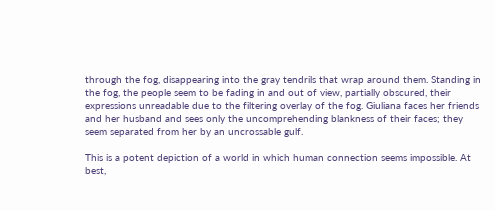through the fog, disappearing into the gray tendrils that wrap around them. Standing in the fog, the people seem to be fading in and out of view, partially obscured, their expressions unreadable due to the filtering overlay of the fog. Giuliana faces her friends and her husband and sees only the uncomprehending blankness of their faces; they seem separated from her by an uncrossable gulf.

This is a potent depiction of a world in which human connection seems impossible. At best,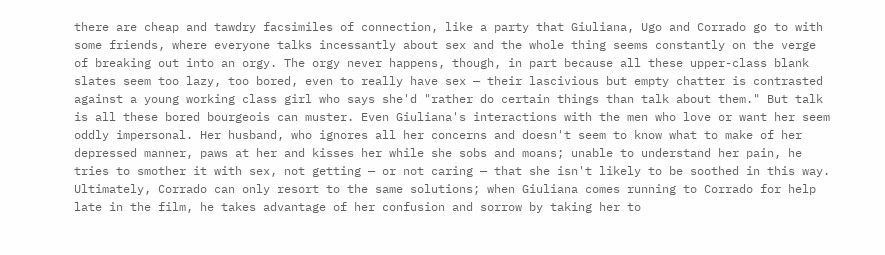there are cheap and tawdry facsimiles of connection, like a party that Giuliana, Ugo and Corrado go to with some friends, where everyone talks incessantly about sex and the whole thing seems constantly on the verge of breaking out into an orgy. The orgy never happens, though, in part because all these upper-class blank slates seem too lazy, too bored, even to really have sex — their lascivious but empty chatter is contrasted against a young working class girl who says she'd "rather do certain things than talk about them." But talk is all these bored bourgeois can muster. Even Giuliana's interactions with the men who love or want her seem oddly impersonal. Her husband, who ignores all her concerns and doesn't seem to know what to make of her depressed manner, paws at her and kisses her while she sobs and moans; unable to understand her pain, he tries to smother it with sex, not getting — or not caring — that she isn't likely to be soothed in this way. Ultimately, Corrado can only resort to the same solutions; when Giuliana comes running to Corrado for help late in the film, he takes advantage of her confusion and sorrow by taking her to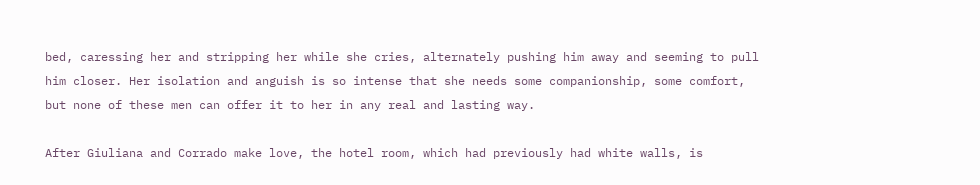bed, caressing her and stripping her while she cries, alternately pushing him away and seeming to pull him closer. Her isolation and anguish is so intense that she needs some companionship, some comfort, but none of these men can offer it to her in any real and lasting way.

After Giuliana and Corrado make love, the hotel room, which had previously had white walls, is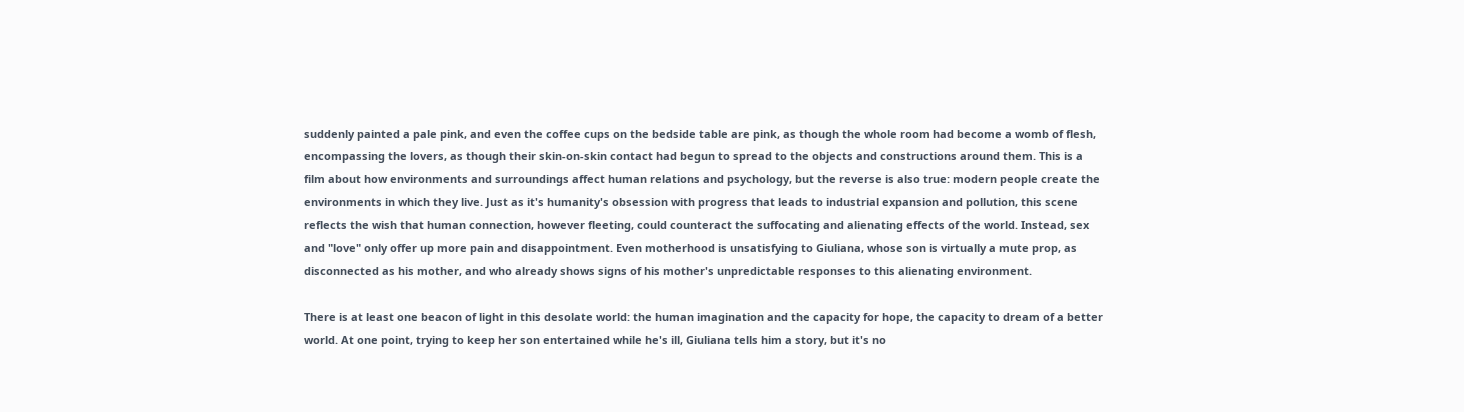suddenly painted a pale pink, and even the coffee cups on the bedside table are pink, as though the whole room had become a womb of flesh, encompassing the lovers, as though their skin-on-skin contact had begun to spread to the objects and constructions around them. This is a film about how environments and surroundings affect human relations and psychology, but the reverse is also true: modern people create the environments in which they live. Just as it's humanity's obsession with progress that leads to industrial expansion and pollution, this scene reflects the wish that human connection, however fleeting, could counteract the suffocating and alienating effects of the world. Instead, sex and "love" only offer up more pain and disappointment. Even motherhood is unsatisfying to Giuliana, whose son is virtually a mute prop, as disconnected as his mother, and who already shows signs of his mother's unpredictable responses to this alienating environment.

There is at least one beacon of light in this desolate world: the human imagination and the capacity for hope, the capacity to dream of a better world. At one point, trying to keep her son entertained while he's ill, Giuliana tells him a story, but it's no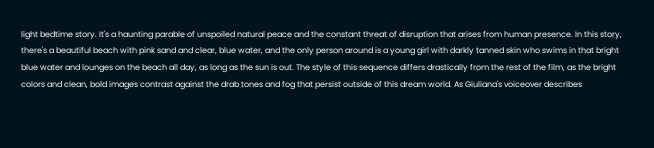light bedtime story. It's a haunting parable of unspoiled natural peace and the constant threat of disruption that arises from human presence. In this story, there's a beautiful beach with pink sand and clear, blue water, and the only person around is a young girl with darkly tanned skin who swims in that bright blue water and lounges on the beach all day, as long as the sun is out. The style of this sequence differs drastically from the rest of the film, as the bright colors and clean, bold images contrast against the drab tones and fog that persist outside of this dream world. As Giuliana's voiceover describes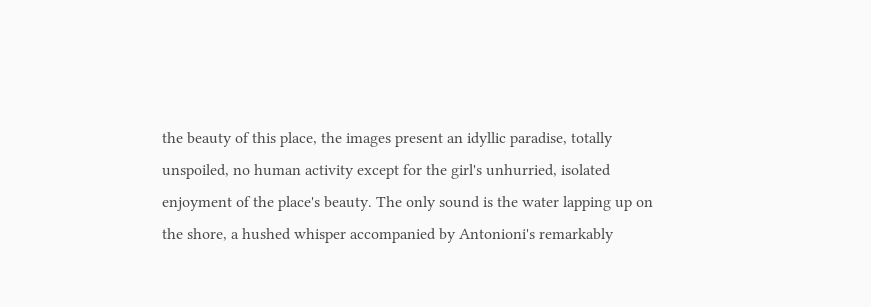the beauty of this place, the images present an idyllic paradise, totally unspoiled, no human activity except for the girl's unhurried, isolated enjoyment of the place's beauty. The only sound is the water lapping up on the shore, a hushed whisper accompanied by Antonioni's remarkably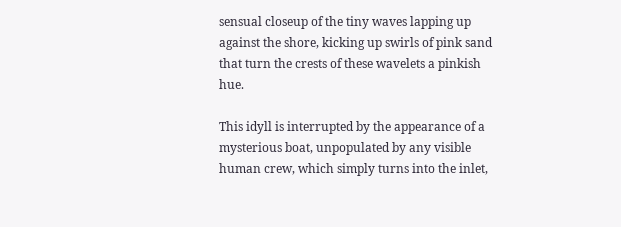sensual closeup of the tiny waves lapping up against the shore, kicking up swirls of pink sand that turn the crests of these wavelets a pinkish hue.

This idyll is interrupted by the appearance of a mysterious boat, unpopulated by any visible human crew, which simply turns into the inlet,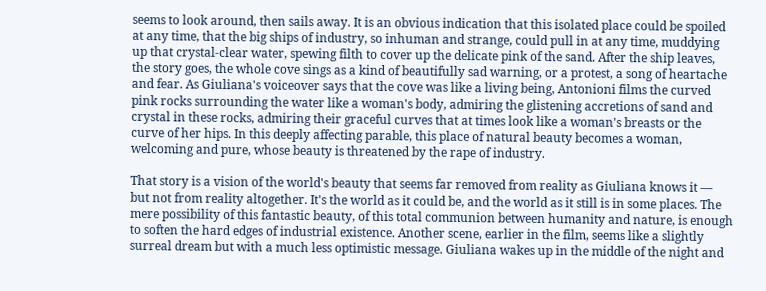seems to look around, then sails away. It is an obvious indication that this isolated place could be spoiled at any time, that the big ships of industry, so inhuman and strange, could pull in at any time, muddying up that crystal-clear water, spewing filth to cover up the delicate pink of the sand. After the ship leaves, the story goes, the whole cove sings as a kind of beautifully sad warning, or a protest, a song of heartache and fear. As Giuliana's voiceover says that the cove was like a living being, Antonioni films the curved pink rocks surrounding the water like a woman's body, admiring the glistening accretions of sand and crystal in these rocks, admiring their graceful curves that at times look like a woman's breasts or the curve of her hips. In this deeply affecting parable, this place of natural beauty becomes a woman, welcoming and pure, whose beauty is threatened by the rape of industry.

That story is a vision of the world's beauty that seems far removed from reality as Giuliana knows it — but not from reality altogether. It's the world as it could be, and the world as it still is in some places. The mere possibility of this fantastic beauty, of this total communion between humanity and nature, is enough to soften the hard edges of industrial existence. Another scene, earlier in the film, seems like a slightly surreal dream but with a much less optimistic message. Giuliana wakes up in the middle of the night and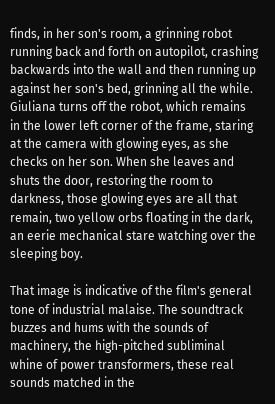finds, in her son's room, a grinning robot running back and forth on autopilot, crashing backwards into the wall and then running up against her son's bed, grinning all the while. Giuliana turns off the robot, which remains in the lower left corner of the frame, staring at the camera with glowing eyes, as she checks on her son. When she leaves and shuts the door, restoring the room to darkness, those glowing eyes are all that remain, two yellow orbs floating in the dark, an eerie mechanical stare watching over the sleeping boy.

That image is indicative of the film's general tone of industrial malaise. The soundtrack buzzes and hums with the sounds of machinery, the high-pitched subliminal whine of power transformers, these real sounds matched in the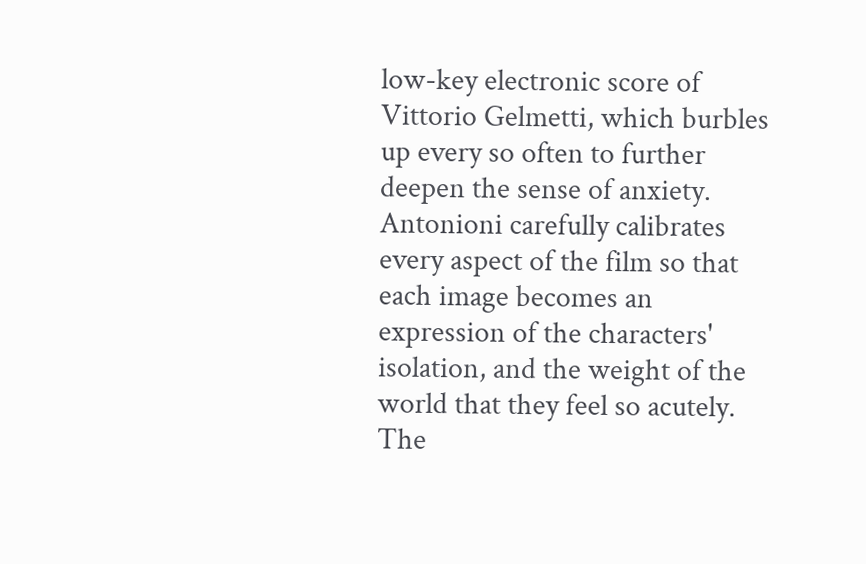low-key electronic score of Vittorio Gelmetti, which burbles up every so often to further deepen the sense of anxiety. Antonioni carefully calibrates every aspect of the film so that each image becomes an expression of the characters' isolation, and the weight of the world that they feel so acutely. The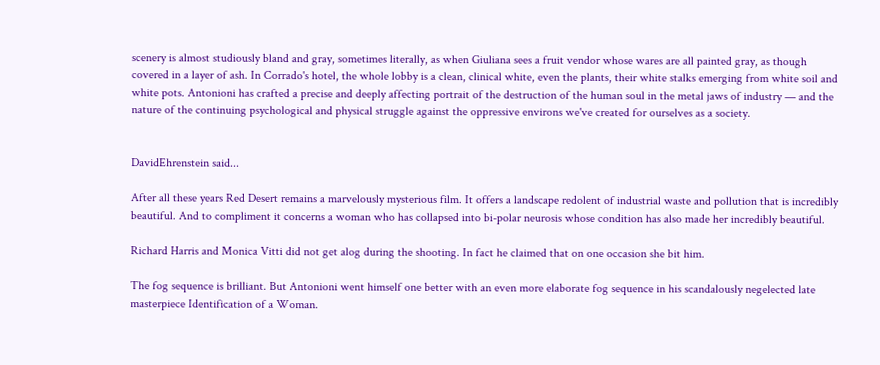scenery is almost studiously bland and gray, sometimes literally, as when Giuliana sees a fruit vendor whose wares are all painted gray, as though covered in a layer of ash. In Corrado's hotel, the whole lobby is a clean, clinical white, even the plants, their white stalks emerging from white soil and white pots. Antonioni has crafted a precise and deeply affecting portrait of the destruction of the human soul in the metal jaws of industry — and the nature of the continuing psychological and physical struggle against the oppressive environs we've created for ourselves as a society.


DavidEhrenstein said...

After all these years Red Desert remains a marvelously mysterious film. It offers a landscape redolent of industrial waste and pollution that is incredibly beautiful. And to compliment it concerns a woman who has collapsed into bi-polar neurosis whose condition has also made her incredibly beautiful.

Richard Harris and Monica Vitti did not get alog during the shooting. In fact he claimed that on one occasion she bit him.

The fog sequence is brilliant. But Antonioni went himself one better with an even more elaborate fog sequence in his scandalously negelected late masterpiece Identification of a Woman.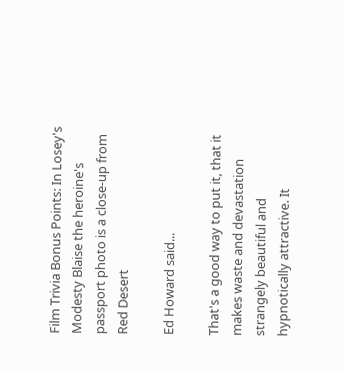Film Trivia Bonus Points: In Losey's Modesty Blaise the heroine's passport photo is a close-up from Red Desert

Ed Howard said...

That's a good way to put it, that it makes waste and devastation strangely beautiful and hypnotically attractive. It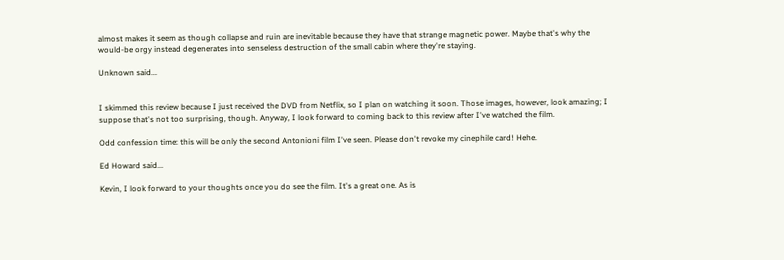almost makes it seem as though collapse and ruin are inevitable because they have that strange magnetic power. Maybe that's why the would-be orgy instead degenerates into senseless destruction of the small cabin where they're staying.

Unknown said...


I skimmed this review because I just received the DVD from Netflix, so I plan on watching it soon. Those images, however, look amazing; I suppose that's not too surprising, though. Anyway, I look forward to coming back to this review after I've watched the film.

Odd confession time: this will be only the second Antonioni film I've seen. Please don't revoke my cinephile card! Hehe.

Ed Howard said...

Kevin, I look forward to your thoughts once you do see the film. It's a great one. As is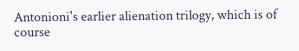Antonioni's earlier alienation trilogy, which is of course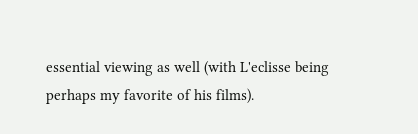essential viewing as well (with L'eclisse being perhaps my favorite of his films).